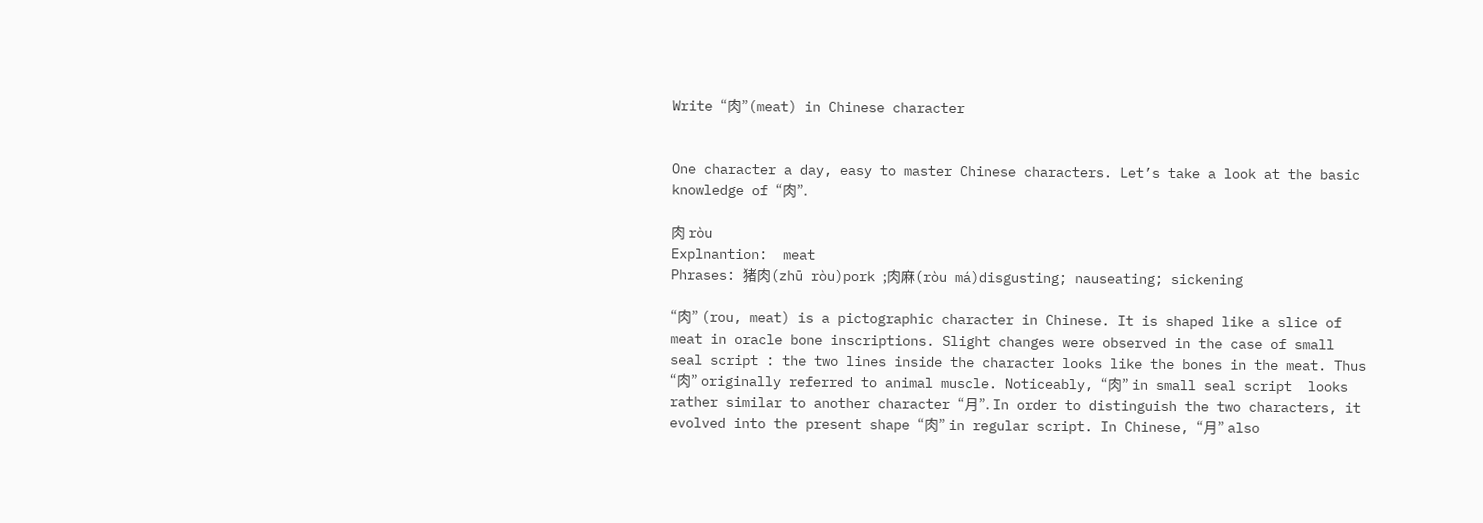Write “肉”(meat) in Chinese character


One character a day, easy to master Chinese characters. Let’s take a look at the basic knowledge of “肉”.

肉 ròu
Explnantion:  meat
Phrases: 猪肉(zhū ròu)pork ;肉麻(ròu má)disgusting; nauseating; sickening

“肉” (rou, meat) is a pictographic character in Chinese. It is shaped like a slice of meat in oracle bone inscriptions. Slight changes were observed in the case of small seal script : the two lines inside the character looks like the bones in the meat. Thus “肉” originally referred to animal muscle. Noticeably, “肉” in small seal script  looks rather similar to another character “月”. In order to distinguish the two characters, it evolved into the present shape “肉” in regular script. In Chinese, “月” also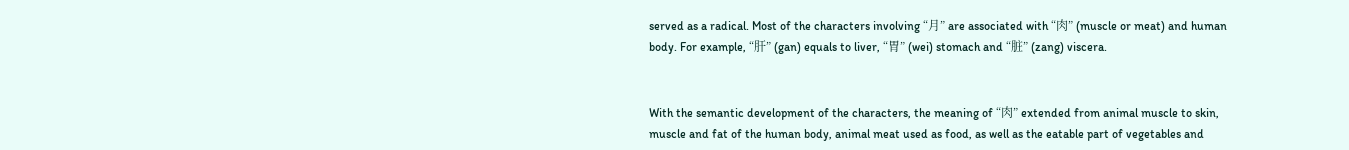served as a radical. Most of the characters involving “月” are associated with “肉” (muscle or meat) and human body. For example, “肝” (gan) equals to liver, “胃” (wei) stomach and “脏” (zang) viscera.


With the semantic development of the characters, the meaning of “肉” extended from animal muscle to skin, muscle and fat of the human body, animal meat used as food, as well as the eatable part of vegetables and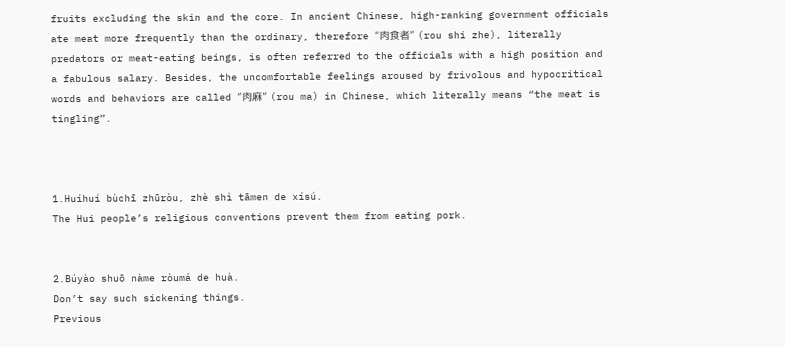fruits excluding the skin and the core. In ancient Chinese, high-ranking government officials ate meat more frequently than the ordinary, therefore “肉食者” (rou shi zhe), literally predators or meat-eating beings, is often referred to the officials with a high position and a fabulous salary. Besides, the uncomfortable feelings aroused by frivolous and hypocritical words and behaviors are called “肉麻” (rou ma) in Chinese, which literally means “the meat is tingling”.



1.Huíhuí bùchī zhūròu, zhè shì tāmen de xísú.
The Hui people’s religious conventions prevent them from eating pork.


2.Búyào shuō nàme ròumá de huà.
Don’t say such sickening things.
Previous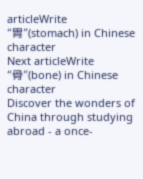articleWrite “胃”(stomach) in Chinese character
Next articleWrite “骨”(bone) in Chinese character
Discover the wonders of China through studying abroad - a once-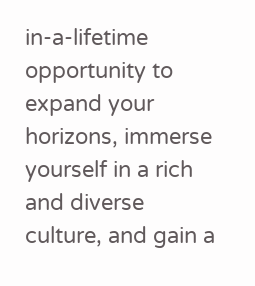in-a-lifetime opportunity to expand your horizons, immerse yourself in a rich and diverse culture, and gain a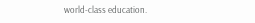world-class education.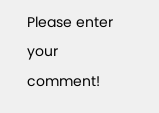Please enter your comment!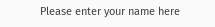Please enter your name here